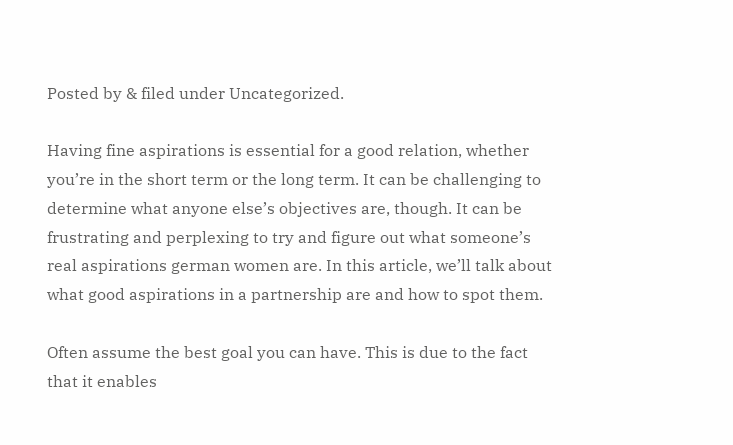Posted by & filed under Uncategorized.

Having fine aspirations is essential for a good relation, whether you’re in the short term or the long term. It can be challenging to determine what anyone else’s objectives are, though. It can be frustrating and perplexing to try and figure out what someone’s real aspirations german women are. In this article, we’ll talk about what good aspirations in a partnership are and how to spot them.

Often assume the best goal you can have. This is due to the fact that it enables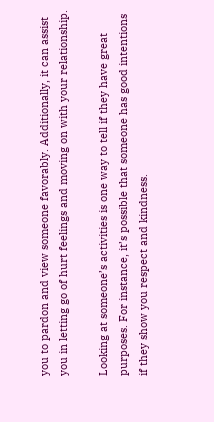you to pardon and view someone favorably. Additionally, it can assist you in letting go of hurt feelings and moving on with your relationship.

Looking at someone’s activities is one way to tell if they have great purposes. For instance, it’s possible that someone has good intentions if they show you respect and kindness.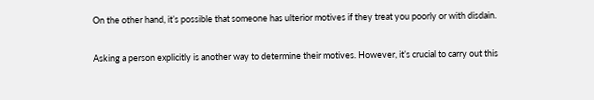On the other hand, it’s possible that someone has ulterior motives if they treat you poorly or with disdain.

Asking a person explicitly is another way to determine their motives. However, it’s crucial to carry out this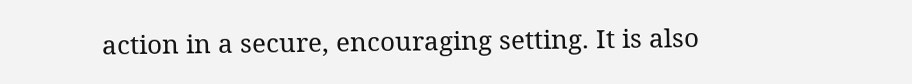action in a secure, encouraging setting. It is also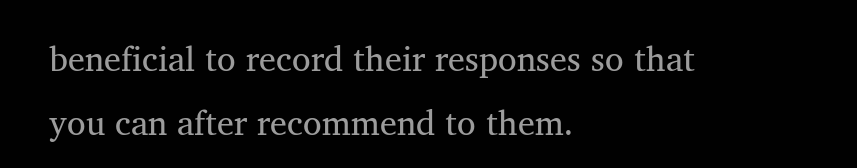beneficial to record their responses so that you can after recommend to them.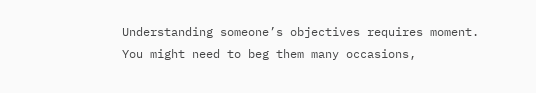Understanding someone’s objectives requires moment. You might need to beg them many occasions,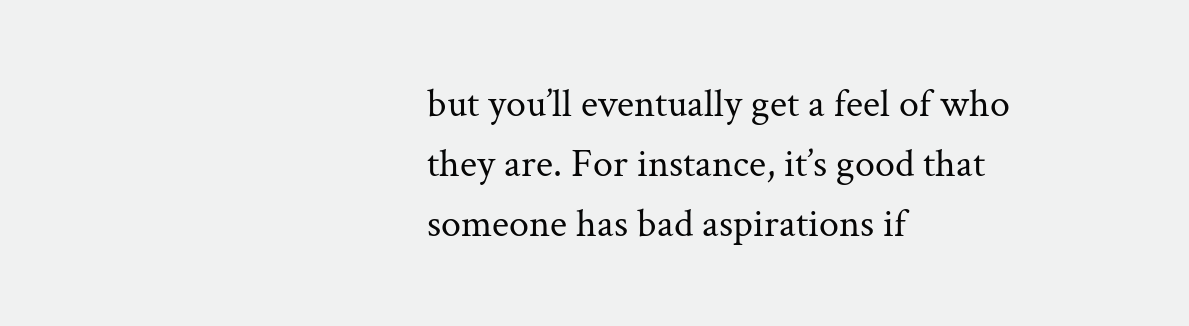but you’ll eventually get a feel of who they are. For instance, it’s good that someone has bad aspirations if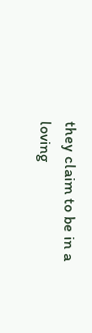they claim to be in a loving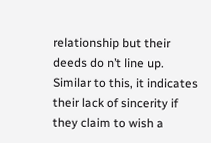relationship but their deeds do n’t line up. Similar to this, it indicates their lack of sincerity if they claim to wish a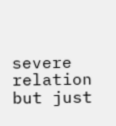severe relation but just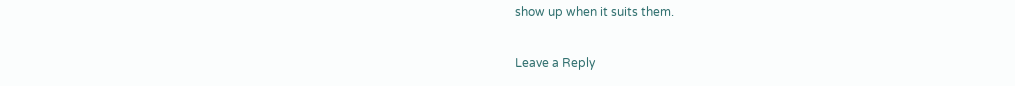show up when it suits them.

Leave a Reply